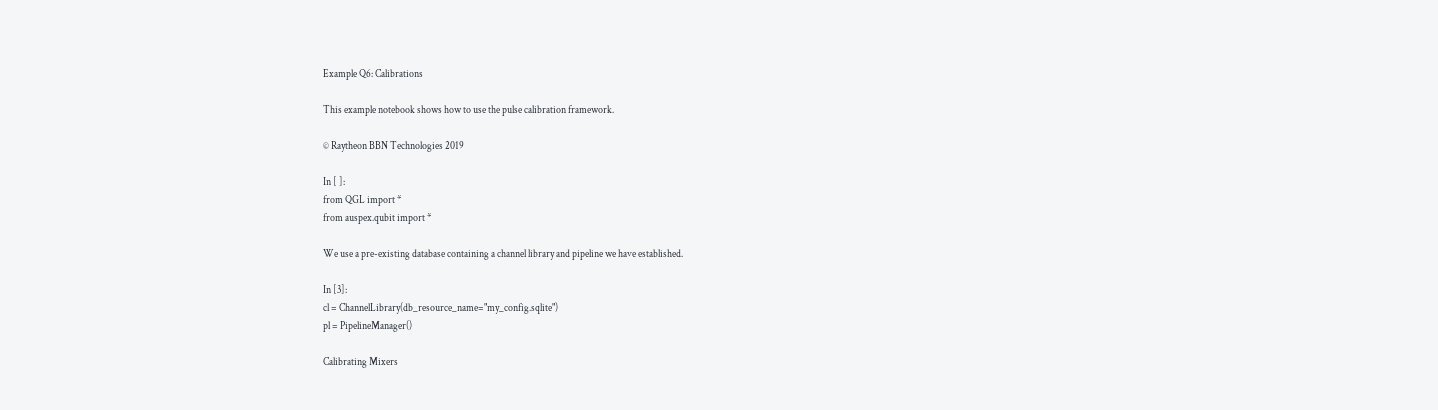Example Q6: Calibrations

This example notebook shows how to use the pulse calibration framework.

© Raytheon BBN Technologies 2019

In [ ]:
from QGL import *
from auspex.qubit import *

We use a pre-existing database containing a channel library and pipeline we have established.

In [3]:
cl = ChannelLibrary(db_resource_name="my_config.sqlite")
pl = PipelineManager()

Calibrating Mixers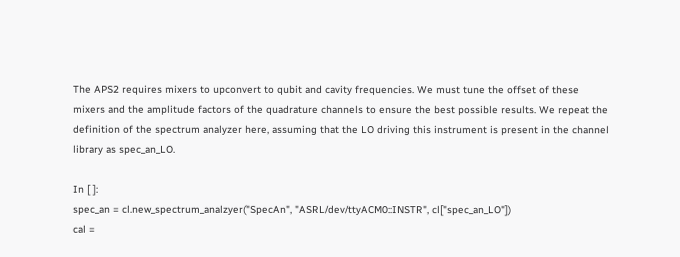The APS2 requires mixers to upconvert to qubit and cavity frequencies. We must tune the offset of these mixers and the amplitude factors of the quadrature channels to ensure the best possible results. We repeat the definition of the spectrum analyzer here, assuming that the LO driving this instrument is present in the channel library as spec_an_LO.

In [ ]:
spec_an = cl.new_spectrum_analzyer("SpecAn", "ASRL/dev/ttyACM0::INSTR", cl["spec_an_LO"])
cal =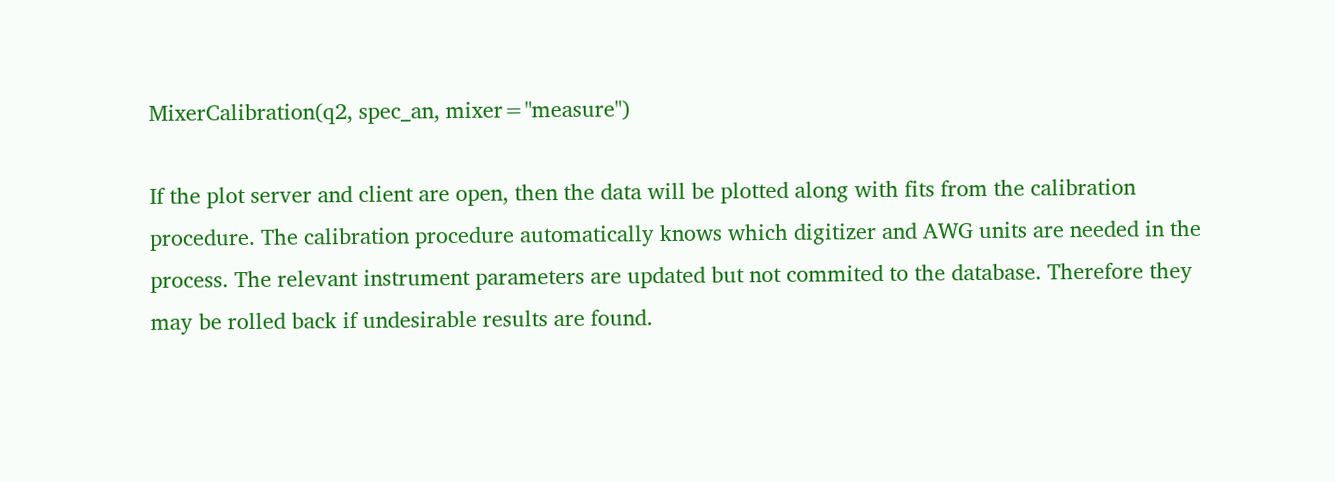MixerCalibration(q2, spec_an, mixer="measure")

If the plot server and client are open, then the data will be plotted along with fits from the calibration procedure. The calibration procedure automatically knows which digitizer and AWG units are needed in the process. The relevant instrument parameters are updated but not commited to the database. Therefore they may be rolled back if undesirable results are found.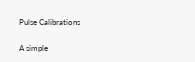Pulse Calibrations

A simple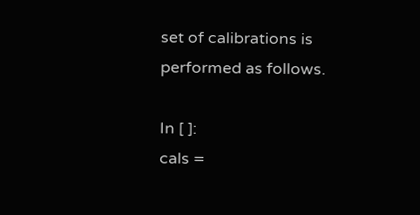set of calibrations is performed as follows.

In [ ]:
cals =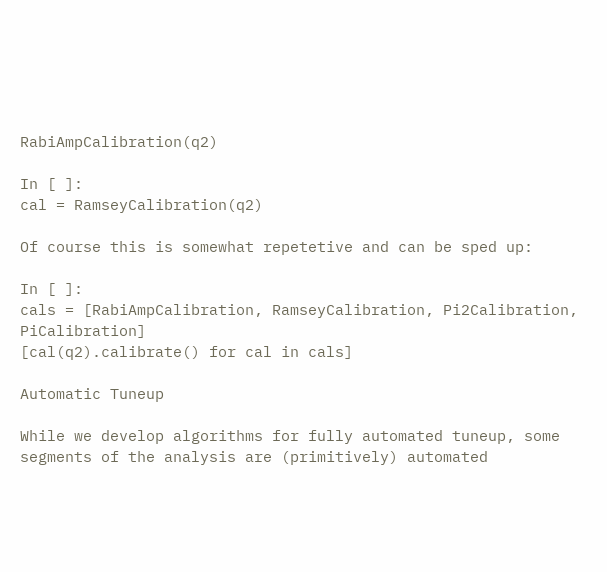RabiAmpCalibration(q2)

In [ ]:
cal = RamseyCalibration(q2)

Of course this is somewhat repetetive and can be sped up:

In [ ]:
cals = [RabiAmpCalibration, RamseyCalibration, Pi2Calibration, PiCalibration]
[cal(q2).calibrate() for cal in cals]

Automatic Tuneup

While we develop algorithms for fully automated tuneup, some segments of the analysis are (primitively) automated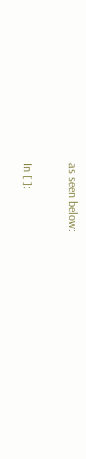as seen below:

In [ ]: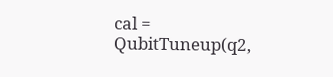cal = QubitTuneup(q2,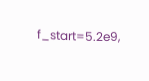f_start=5.2e9,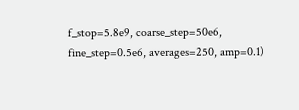f_stop=5.8e9, coarse_step=50e6, fine_step=0.5e6, averages=250, amp=0.1)